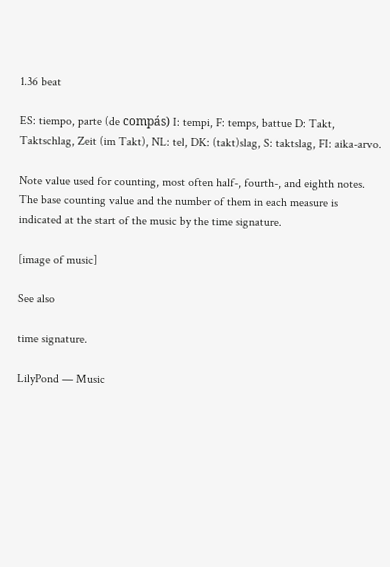1.36 beat

ES: tiempo, parte (de compás) I: tempi, F: temps, battue D: Takt, Taktschlag, Zeit (im Takt), NL: tel, DK: (takt)slag, S: taktslag, FI: aika-arvo.

Note value used for counting, most often half-, fourth-, and eighth notes. The base counting value and the number of them in each measure is indicated at the start of the music by the time signature.

[image of music]

See also

time signature.

LilyPond — Music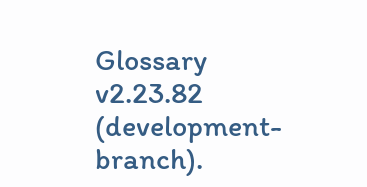Glossary v2.23.82 (development-branch).